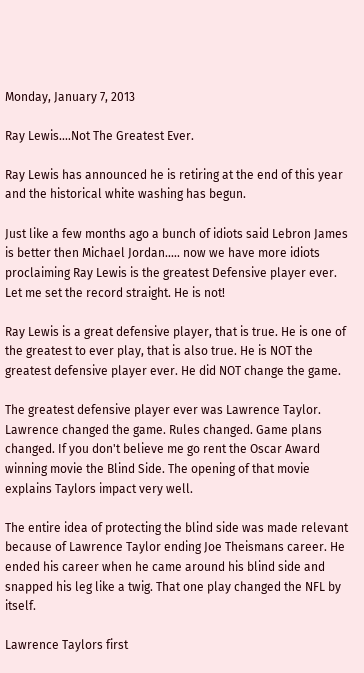Monday, January 7, 2013

Ray Lewis....Not The Greatest Ever.

Ray Lewis has announced he is retiring at the end of this year and the historical white washing has begun.

Just like a few months ago a bunch of idiots said Lebron James is better then Michael Jordan..... now we have more idiots proclaiming Ray Lewis is the greatest Defensive player ever. Let me set the record straight. He is not!

Ray Lewis is a great defensive player, that is true. He is one of the greatest to ever play, that is also true. He is NOT the greatest defensive player ever. He did NOT change the game.

The greatest defensive player ever was Lawrence Taylor. Lawrence changed the game. Rules changed. Game plans changed. If you don't believe me go rent the Oscar Award winning movie the Blind Side. The opening of that movie explains Taylors impact very well.

The entire idea of protecting the blind side was made relevant because of Lawrence Taylor ending Joe Theismans career. He ended his career when he came around his blind side and snapped his leg like a twig. That one play changed the NFL by itself.

Lawrence Taylors first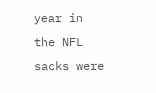year in the NFL sacks were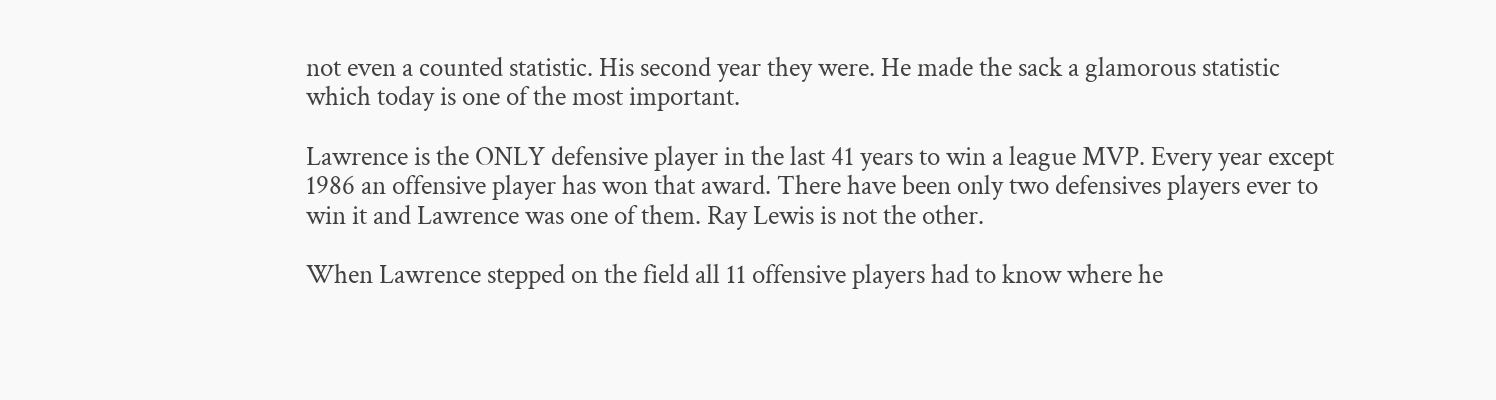not even a counted statistic. His second year they were. He made the sack a glamorous statistic which today is one of the most important.

Lawrence is the ONLY defensive player in the last 41 years to win a league MVP. Every year except 1986 an offensive player has won that award. There have been only two defensives players ever to win it and Lawrence was one of them. Ray Lewis is not the other.

When Lawrence stepped on the field all 11 offensive players had to know where he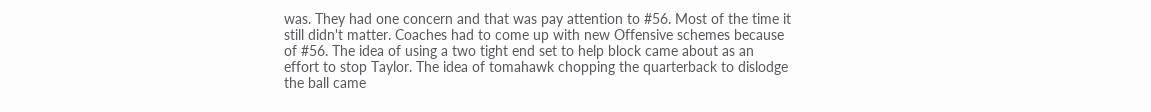was. They had one concern and that was pay attention to #56. Most of the time it still didn't matter. Coaches had to come up with new Offensive schemes because of #56. The idea of using a two tight end set to help block came about as an effort to stop Taylor. The idea of tomahawk chopping the quarterback to dislodge the ball came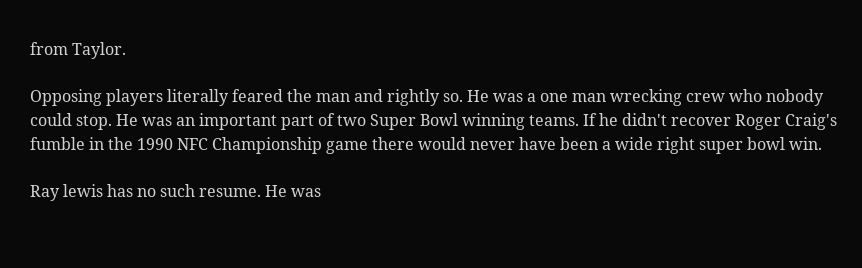from Taylor.

Opposing players literally feared the man and rightly so. He was a one man wrecking crew who nobody could stop. He was an important part of two Super Bowl winning teams. If he didn't recover Roger Craig's fumble in the 1990 NFC Championship game there would never have been a wide right super bowl win.

Ray lewis has no such resume. He was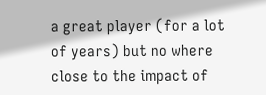a great player (for a lot of years) but no where close to the impact of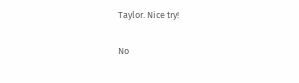Taylor. Nice try!

No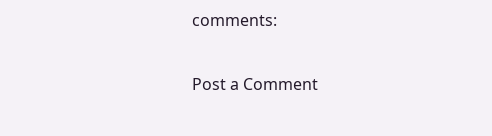comments:

Post a Comment